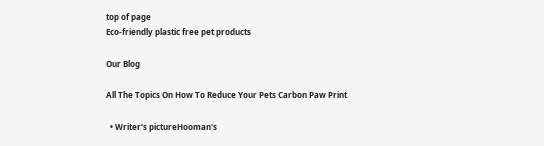top of page
Eco-friendly plastic free pet products

Our Blog

All The Topics On How To Reduce Your Pets Carbon Paw Print

  • Writer's pictureHooman's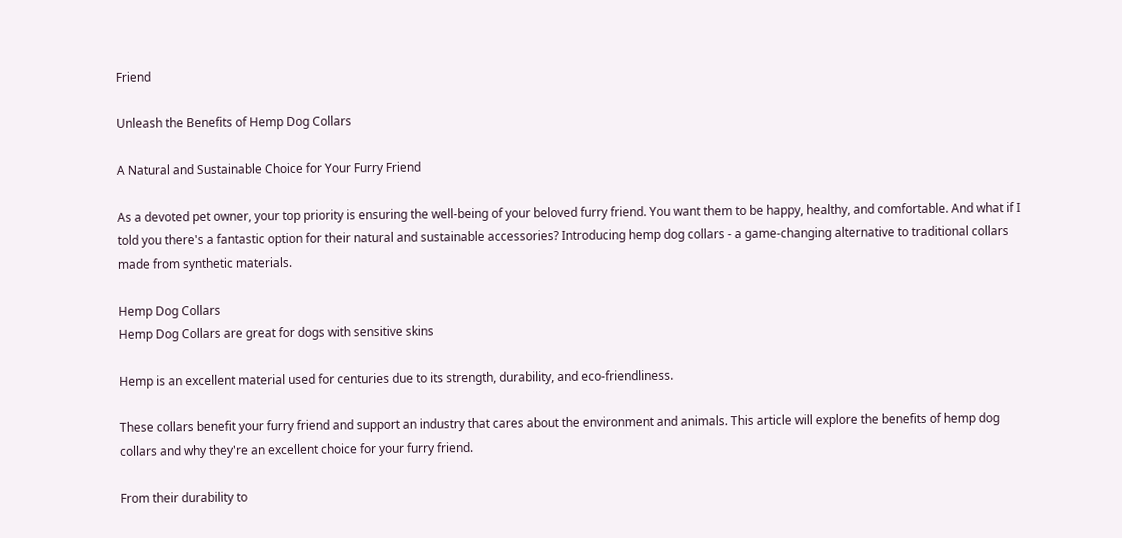Friend

Unleash the Benefits of Hemp Dog Collars

A Natural and Sustainable Choice for Your Furry Friend

As a devoted pet owner, your top priority is ensuring the well-being of your beloved furry friend. You want them to be happy, healthy, and comfortable. And what if I told you there's a fantastic option for their natural and sustainable accessories? Introducing hemp dog collars - a game-changing alternative to traditional collars made from synthetic materials.

Hemp Dog Collars
Hemp Dog Collars are great for dogs with sensitive skins

Hemp is an excellent material used for centuries due to its strength, durability, and eco-friendliness.

These collars benefit your furry friend and support an industry that cares about the environment and animals. This article will explore the benefits of hemp dog collars and why they're an excellent choice for your furry friend.

From their durability to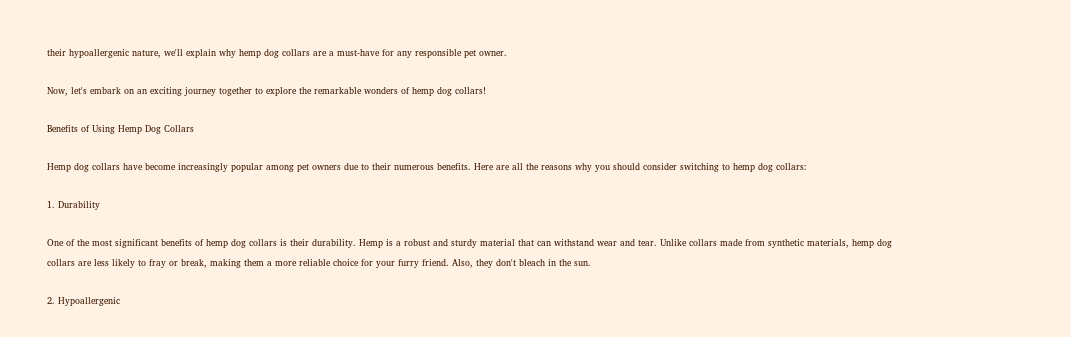their hypoallergenic nature, we'll explain why hemp dog collars are a must-have for any responsible pet owner.

Now, let's embark on an exciting journey together to explore the remarkable wonders of hemp dog collars!

Benefits of Using Hemp Dog Collars

Hemp dog collars have become increasingly popular among pet owners due to their numerous benefits. Here are all the reasons why you should consider switching to hemp dog collars:

1. Durability

One of the most significant benefits of hemp dog collars is their durability. Hemp is a robust and sturdy material that can withstand wear and tear. Unlike collars made from synthetic materials, hemp dog collars are less likely to fray or break, making them a more reliable choice for your furry friend. Also, they don't bleach in the sun.

2. Hypoallergenic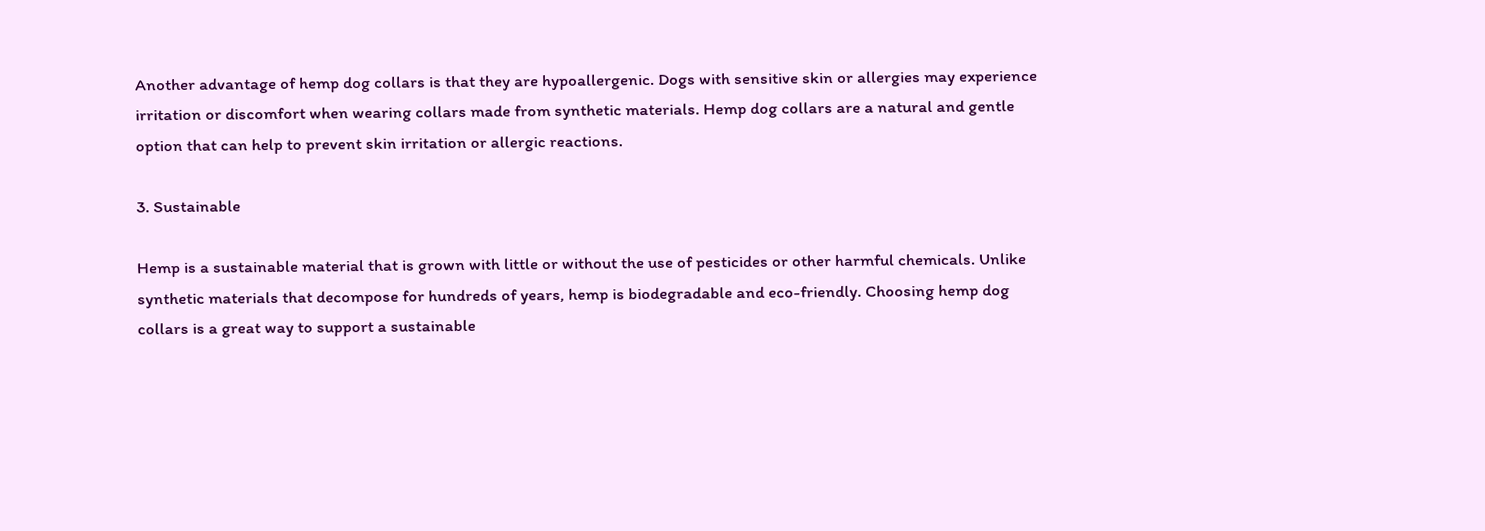Another advantage of hemp dog collars is that they are hypoallergenic. Dogs with sensitive skin or allergies may experience irritation or discomfort when wearing collars made from synthetic materials. Hemp dog collars are a natural and gentle option that can help to prevent skin irritation or allergic reactions.

3. Sustainable

Hemp is a sustainable material that is grown with little or without the use of pesticides or other harmful chemicals. Unlike synthetic materials that decompose for hundreds of years, hemp is biodegradable and eco-friendly. Choosing hemp dog collars is a great way to support a sustainable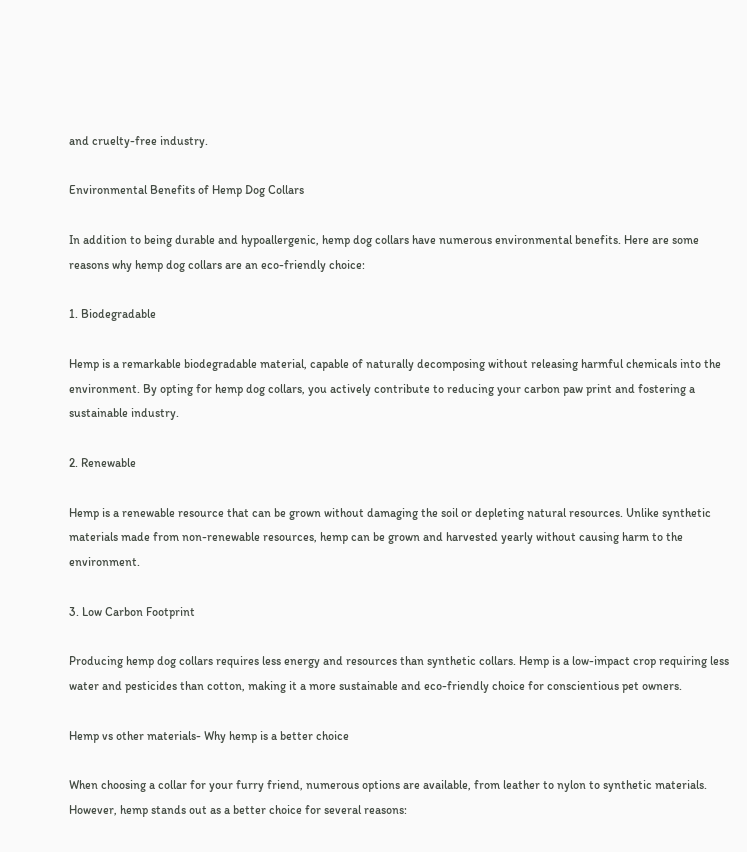and cruelty-free industry.

Environmental Benefits of Hemp Dog Collars

In addition to being durable and hypoallergenic, hemp dog collars have numerous environmental benefits. Here are some reasons why hemp dog collars are an eco-friendly choice:

1. Biodegradable

Hemp is a remarkable biodegradable material, capable of naturally decomposing without releasing harmful chemicals into the environment. By opting for hemp dog collars, you actively contribute to reducing your carbon paw print and fostering a sustainable industry.

2. Renewable

Hemp is a renewable resource that can be grown without damaging the soil or depleting natural resources. Unlike synthetic materials made from non-renewable resources, hemp can be grown and harvested yearly without causing harm to the environment.

3. Low Carbon Footprint

Producing hemp dog collars requires less energy and resources than synthetic collars. Hemp is a low-impact crop requiring less water and pesticides than cotton, making it a more sustainable and eco-friendly choice for conscientious pet owners.

Hemp vs other materials- Why hemp is a better choice

When choosing a collar for your furry friend, numerous options are available, from leather to nylon to synthetic materials. However, hemp stands out as a better choice for several reasons: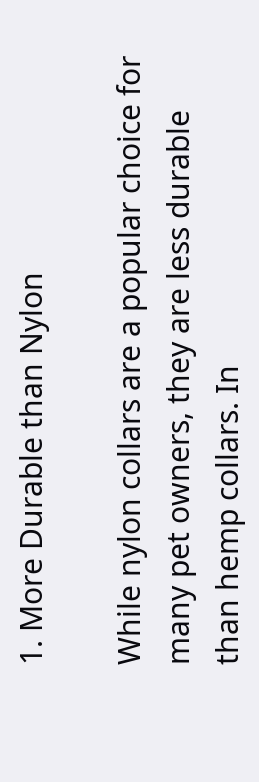1. More Durable than Nylon

While nylon collars are a popular choice for many pet owners, they are less durable than hemp collars. In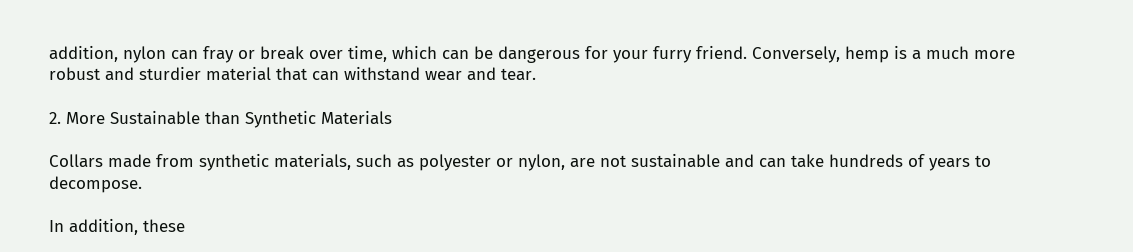addition, nylon can fray or break over time, which can be dangerous for your furry friend. Conversely, hemp is a much more robust and sturdier material that can withstand wear and tear.

2. More Sustainable than Synthetic Materials

Collars made from synthetic materials, such as polyester or nylon, are not sustainable and can take hundreds of years to decompose.

In addition, these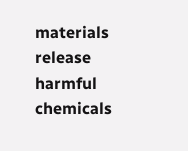materials release harmful chemicals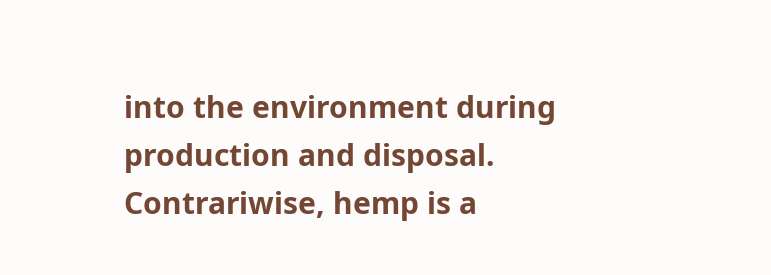into the environment during production and disposal. Contrariwise, hemp is a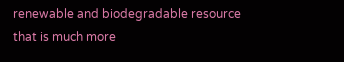renewable and biodegradable resource that is much more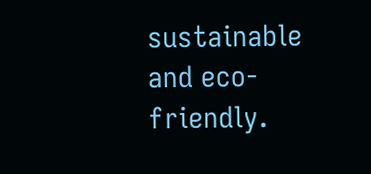sustainable and eco-friendly.